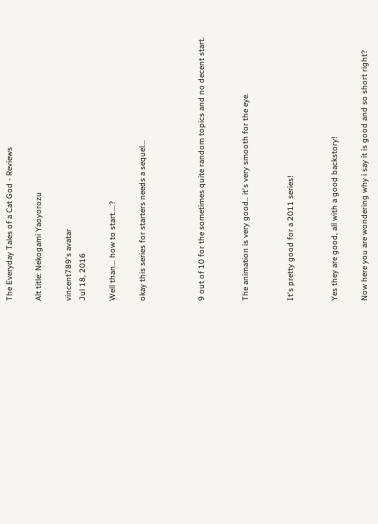The Everyday Tales of a Cat God - Reviews

Alt title: Nekogami Yaoyorozu

vincent789's avatar
Jul 18, 2016

Well than... how to start....?

okay this series for starters needs a sequel...



9 out of 10 for the sometimes quite random topics and no decent start.


The animation is very good.. it's very smooth for the eye.


It's pretty good for a 2011 series!


Yes they are good, all with a good backstory!

Now here you are wondering why i say it is good and so short right?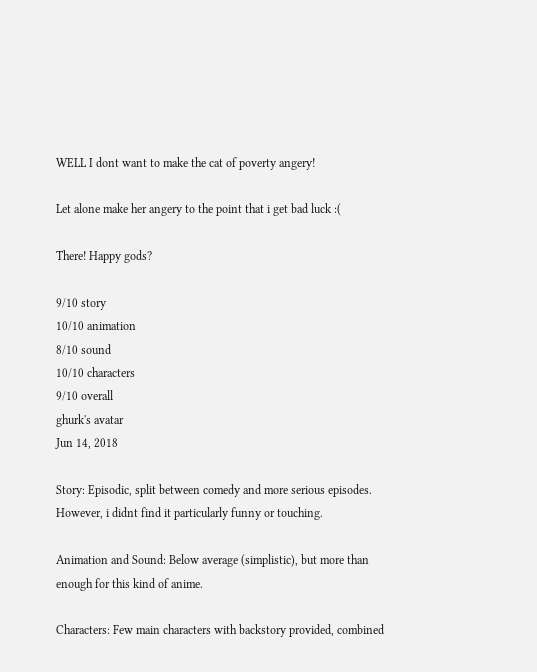WELL I dont want to make the cat of poverty angery!

Let alone make her angery to the point that i get bad luck :(

There! Happy gods?

9/10 story
10/10 animation
8/10 sound
10/10 characters
9/10 overall
ghurk's avatar
Jun 14, 2018

Story: Episodic, split between comedy and more serious episodes. However, i didnt find it particularly funny or touching.

Animation and Sound: Below average (simplistic), but more than enough for this kind of anime.

Characters: Few main characters with backstory provided, combined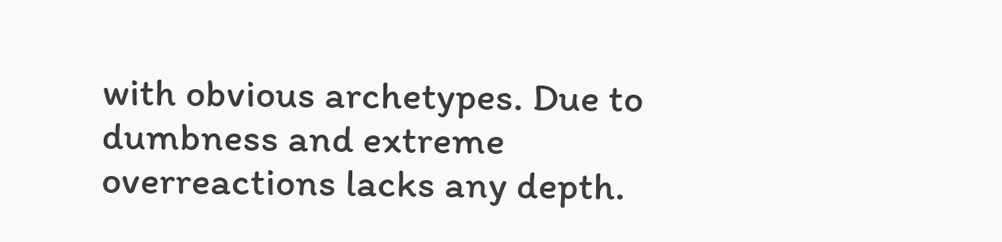with obvious archetypes. Due to dumbness and extreme overreactions lacks any depth.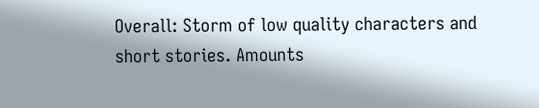Overall: Storm of low quality characters and short stories. Amounts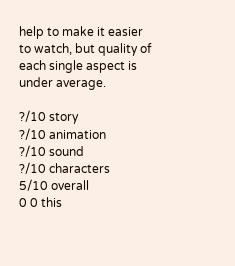help to make it easier to watch, but quality of each single aspect is under average.

?/10 story
?/10 animation
?/10 sound
?/10 characters
5/10 overall
0 0 this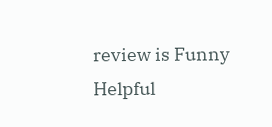review is Funny Helpful